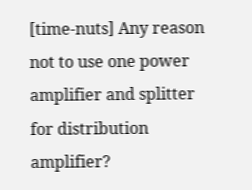[time-nuts] Any reason not to use one power amplifier and splitter for distribution amplifier?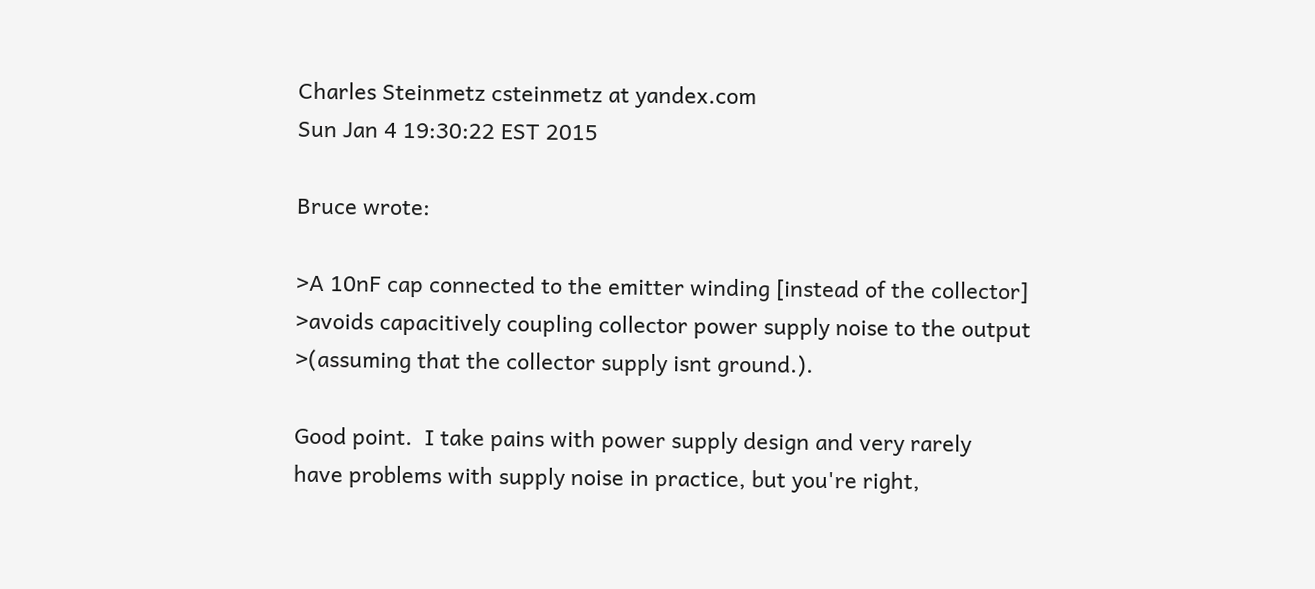Charles Steinmetz csteinmetz at yandex.com
Sun Jan 4 19:30:22 EST 2015

Bruce wrote:

>A 10nF cap connected to the emitter winding [instead of the collector]
>avoids capacitively coupling collector power supply noise to the output
>(assuming that the collector supply isnt ground.).

Good point.  I take pains with power supply design and very rarely
have problems with supply noise in practice, but you're right,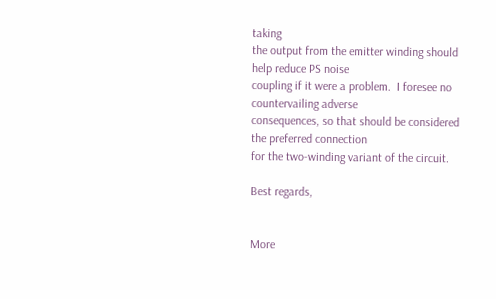taking
the output from the emitter winding should help reduce PS noise
coupling if it were a problem.  I foresee no countervailing adverse
consequences, so that should be considered the preferred connection
for the two-winding variant of the circuit.

Best regards,


More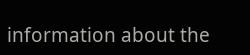information about the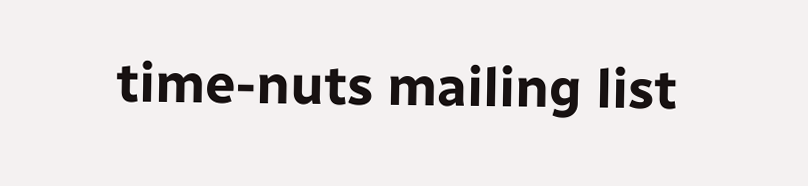time-nuts mailing list